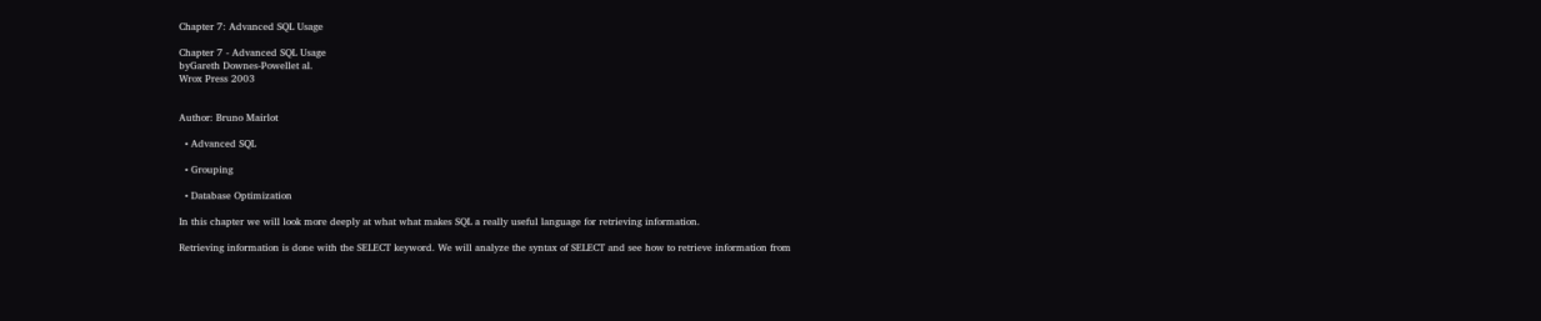Chapter 7: Advanced SQL Usage

Chapter 7 - Advanced SQL Usage
byGareth Downes-Powellet al.
Wrox Press 2003


Author: Bruno Mairlot

  • Advanced SQL

  • Grouping

  • Database Optimization

In this chapter we will look more deeply at what what makes SQL a really useful language for retrieving information.

Retrieving information is done with the SELECT keyword. We will analyze the syntax of SELECT and see how to retrieve information from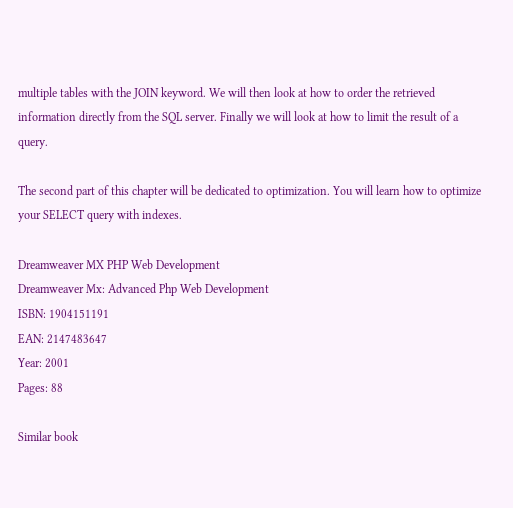multiple tables with the JOIN keyword. We will then look at how to order the retrieved information directly from the SQL server. Finally we will look at how to limit the result of a query.

The second part of this chapter will be dedicated to optimization. You will learn how to optimize your SELECT query with indexes.

Dreamweaver MX PHP Web Development
Dreamweaver Mx: Advanced Php Web Development
ISBN: 1904151191
EAN: 2147483647
Year: 2001
Pages: 88

Similar book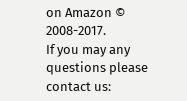on Amazon © 2008-2017.
If you may any questions please contact us: